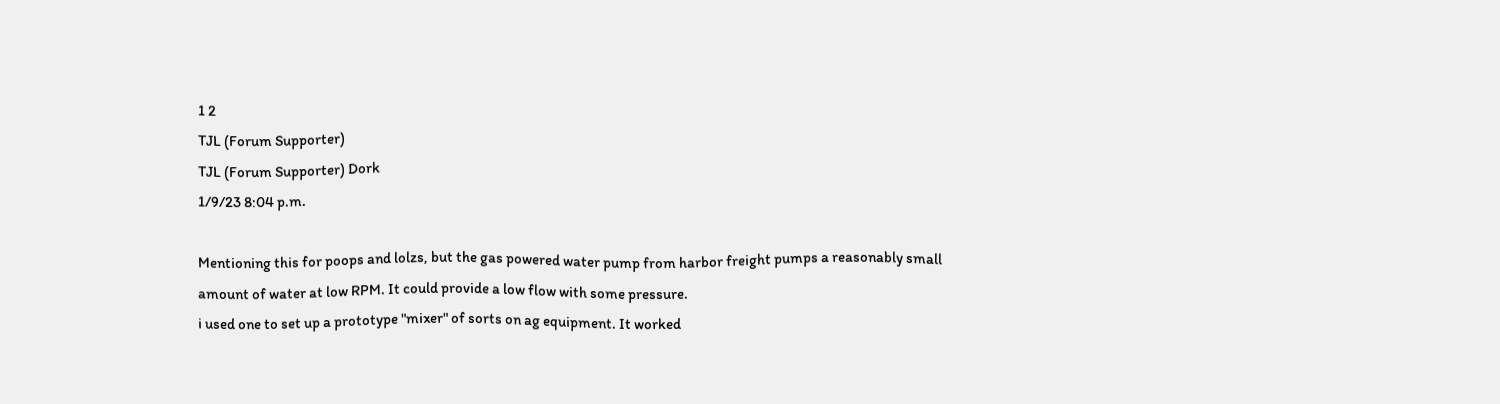1 2
TJL (Forum Supporter)
TJL (Forum Supporter) Dork
1/9/23 8:04 p.m.

Mentioning this for poops and lolzs, but the gas powered water pump from harbor freight pumps a reasonably small amount of water at low RPM. It could provide a low flow with some pressure.
i used one to set up a prototype "mixer" of sorts on ag equipment. It worked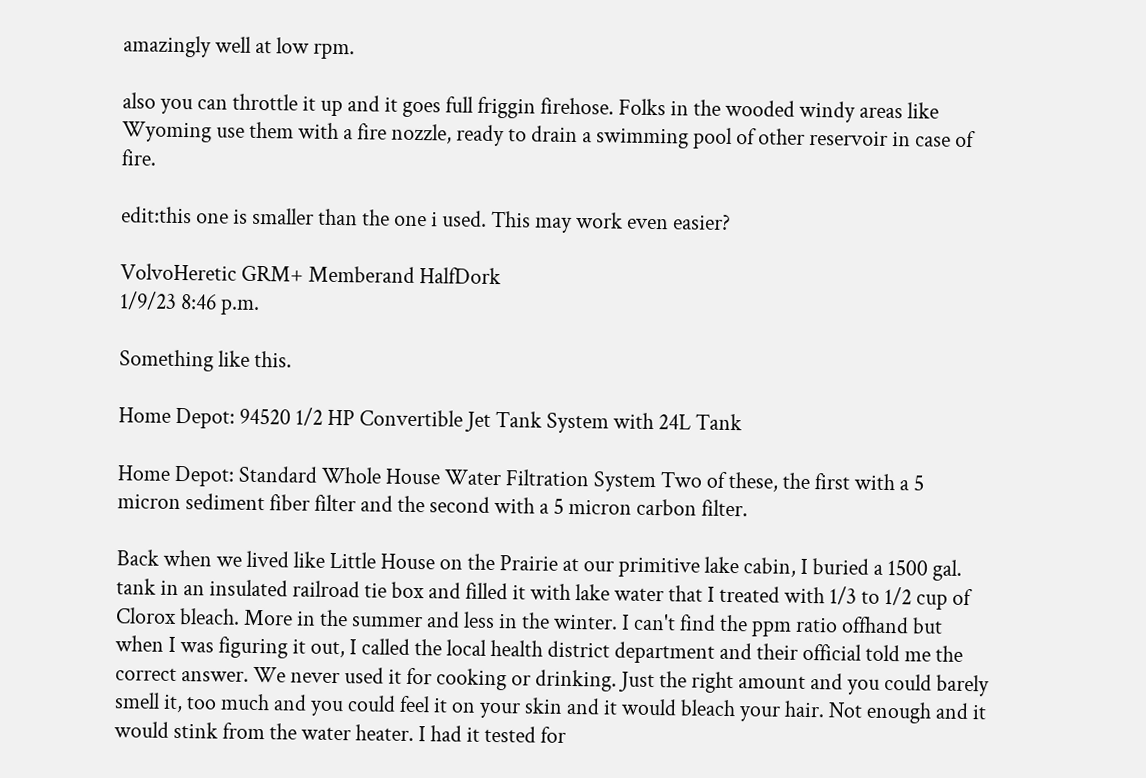amazingly well at low rpm.

also you can throttle it up and it goes full friggin firehose. Folks in the wooded windy areas like Wyoming use them with a fire nozzle, ready to drain a swimming pool of other reservoir in case of fire.

edit:this one is smaller than the one i used. This may work even easier?

VolvoHeretic GRM+ Memberand HalfDork
1/9/23 8:46 p.m.

Something like this.

Home Depot: 94520 1/2 HP Convertible Jet Tank System with 24L Tank

Home Depot: Standard Whole House Water Filtration System Two of these, the first with a 5 micron sediment fiber filter and the second with a 5 micron carbon filter.

Back when we lived like Little House on the Prairie at our primitive lake cabin, I buried a 1500 gal. tank in an insulated railroad tie box and filled it with lake water that I treated with 1/3 to 1/2 cup of Clorox bleach. More in the summer and less in the winter. I can't find the ppm ratio offhand but when I was figuring it out, I called the local health district department and their official told me the correct answer. We never used it for cooking or drinking. Just the right amount and you could barely smell it, too much and you could feel it on your skin and it would bleach your hair. Not enough and it would stink from the water heater. I had it tested for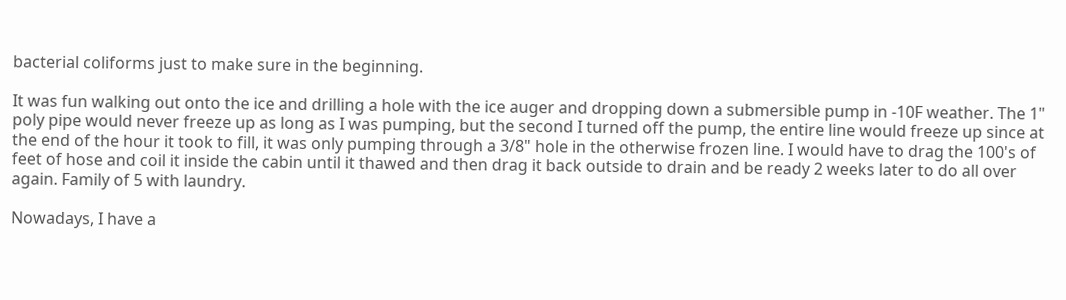bacterial coliforms just to make sure in the beginning.

It was fun walking out onto the ice and drilling a hole with the ice auger and dropping down a submersible pump in -10F weather. The 1" poly pipe would never freeze up as long as I was pumping, but the second I turned off the pump, the entire line would freeze up since at the end of the hour it took to fill, it was only pumping through a 3/8" hole in the otherwise frozen line. I would have to drag the 100's of feet of hose and coil it inside the cabin until it thawed and then drag it back outside to drain and be ready 2 weeks later to do all over again. Family of 5 with laundry.

Nowadays, I have a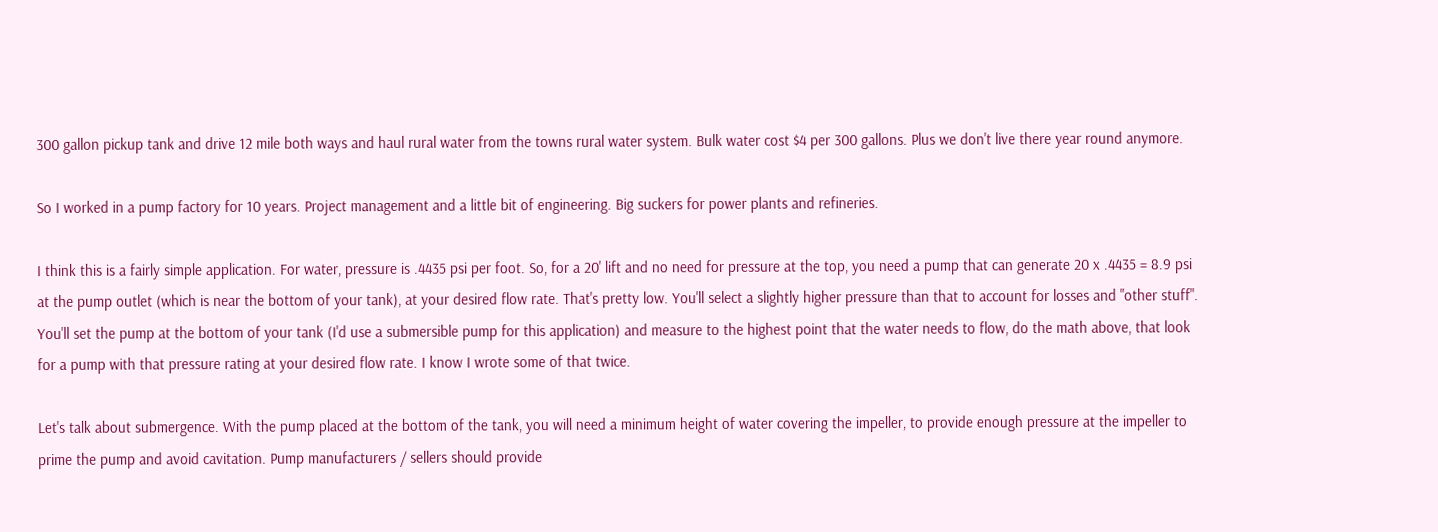300 gallon pickup tank and drive 12 mile both ways and haul rural water from the towns rural water system. Bulk water cost $4 per 300 gallons. Plus we don't live there year round anymore.

So I worked in a pump factory for 10 years. Project management and a little bit of engineering. Big suckers for power plants and refineries.

I think this is a fairly simple application. For water, pressure is .4435 psi per foot. So, for a 20' lift and no need for pressure at the top, you need a pump that can generate 20 x .4435 = 8.9 psi at the pump outlet (which is near the bottom of your tank), at your desired flow rate. That's pretty low. You'll select a slightly higher pressure than that to account for losses and "other stuff". You'll set the pump at the bottom of your tank (I'd use a submersible pump for this application) and measure to the highest point that the water needs to flow, do the math above, that look for a pump with that pressure rating at your desired flow rate. I know I wrote some of that twice.

Let's talk about submergence. With the pump placed at the bottom of the tank, you will need a minimum height of water covering the impeller, to provide enough pressure at the impeller to prime the pump and avoid cavitation. Pump manufacturers / sellers should provide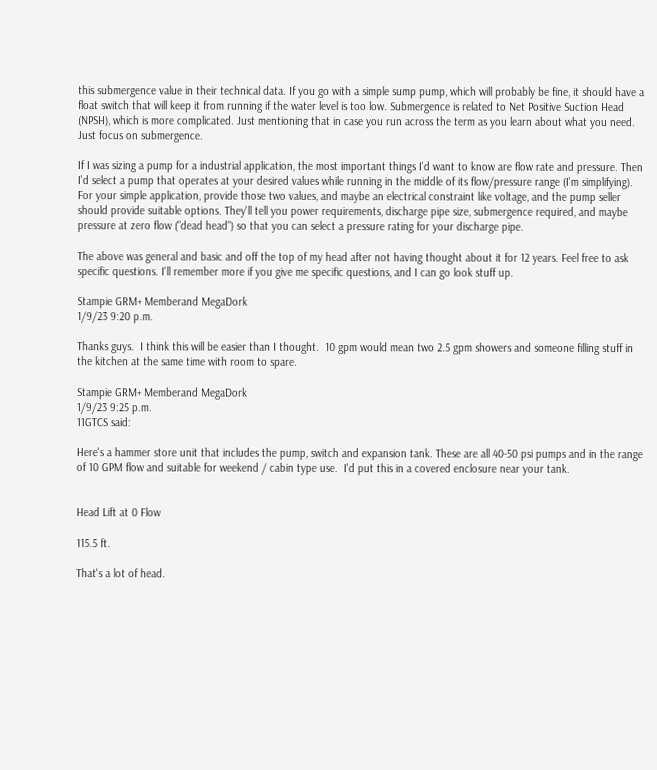this submergence value in their technical data. If you go with a simple sump pump, which will probably be fine, it should have a float switch that will keep it from running if the water level is too low. Submergence is related to Net Positive Suction Head (NPSH), which is more complicated. Just mentioning that in case you run across the term as you learn about what you need. Just focus on submergence.

If I was sizing a pump for a industrial application, the most important things I'd want to know are flow rate and pressure. Then I'd select a pump that operates at your desired values while running in the middle of its flow/pressure range (I'm simplifying). For your simple application, provide those two values, and maybe an electrical constraint like voltage, and the pump seller should provide suitable options. They'll tell you power requirements, discharge pipe size, submergence required, and maybe pressure at zero flow ("dead head") so that you can select a pressure rating for your discharge pipe.

The above was general and basic and off the top of my head after not having thought about it for 12 years. Feel free to ask specific questions. I'll remember more if you give me specific questions, and I can go look stuff up.

Stampie GRM+ Memberand MegaDork
1/9/23 9:20 p.m.

Thanks guys.  I think this will be easier than I thought.  10 gpm would mean two 2.5 gpm showers and someone filling stuff in the kitchen at the same time with room to spare.

Stampie GRM+ Memberand MegaDork
1/9/23 9:25 p.m.
11GTCS said:

Here's a hammer store unit that includes the pump, switch and expansion tank. These are all 40-50 psi pumps and in the range of 10 GPM flow and suitable for weekend / cabin type use.  I'd put this in a covered enclosure near your tank.


Head Lift at 0 Flow

115.5 ft.

That's a lot of head.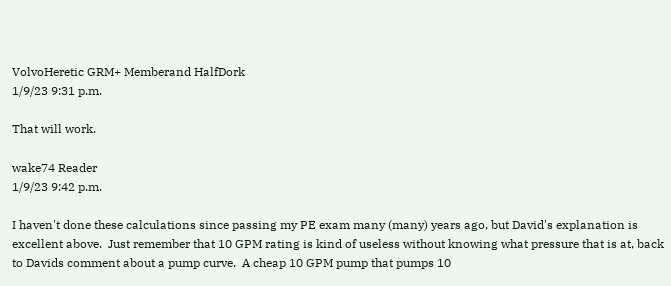VolvoHeretic GRM+ Memberand HalfDork
1/9/23 9:31 p.m.

That will work.

wake74 Reader
1/9/23 9:42 p.m.

I haven't done these calculations since passing my PE exam many (many) years ago, but David's explanation is excellent above.  Just remember that 10 GPM rating is kind of useless without knowing what pressure that is at, back to Davids comment about a pump curve.  A cheap 10 GPM pump that pumps 10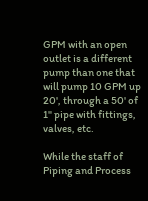GPM with an open outlet is a different pump than one that will pump 10 GPM up 20', through a 50' of 1" pipe with fittings, valves, etc.

While the staff of Piping and Process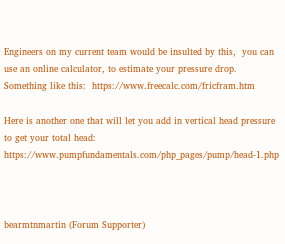Engineers on my current team would be insulted by this,  you can use an online calculator, to estimate your pressure drop.  Something like this:  https://www.freecalc.com/fricfram.htm

Here is another one that will let you add in vertical head pressure to get your total head:  https://www.pumpfundamentals.com/php_pages/pump/head-1.php



bearmtnmartin (Forum Supporter)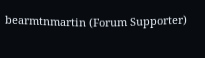bearmtnmartin (Forum Supporter)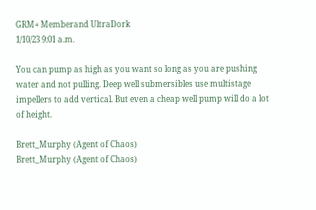GRM+ Memberand UltraDork
1/10/23 9:01 a.m.

You can pump as high as you want so long as you are pushing water and not pulling. Deep well submersibles use multistage impellers to add vertical. But even a cheap well pump will do a lot of height.

Brett_Murphy (Agent of Chaos)
Brett_Murphy (Agent of Chaos)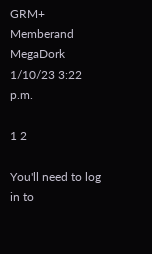GRM+ Memberand MegaDork
1/10/23 3:22 p.m.

1 2

You'll need to log in to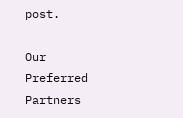post.

Our Preferred Partners